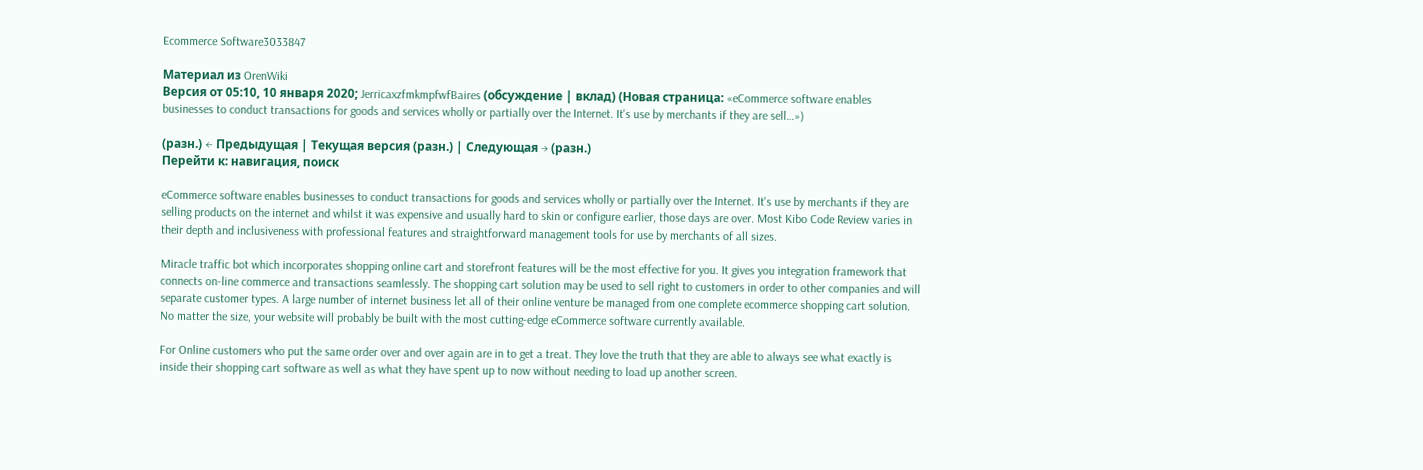Ecommerce Software3033847

Материал из OrenWiki
Версия от 05:10, 10 января 2020; JerricaxzfmkmpfwfBaires (обсуждение | вклад) (Новая страница: «eCommerce software enables businesses to conduct transactions for goods and services wholly or partially over the Internet. It's use by merchants if they are sell…»)

(разн.) ← Предыдущая | Текущая версия (разн.) | Следующая → (разн.)
Перейти к: навигация, поиск

eCommerce software enables businesses to conduct transactions for goods and services wholly or partially over the Internet. It's use by merchants if they are selling products on the internet and whilst it was expensive and usually hard to skin or configure earlier, those days are over. Most Kibo Code Review varies in their depth and inclusiveness with professional features and straightforward management tools for use by merchants of all sizes.

Miracle traffic bot which incorporates shopping online cart and storefront features will be the most effective for you. It gives you integration framework that connects on-line commerce and transactions seamlessly. The shopping cart solution may be used to sell right to customers in order to other companies and will separate customer types. A large number of internet business let all of their online venture be managed from one complete ecommerce shopping cart solution. No matter the size, your website will probably be built with the most cutting-edge eCommerce software currently available.

For Online customers who put the same order over and over again are in to get a treat. They love the truth that they are able to always see what exactly is inside their shopping cart software as well as what they have spent up to now without needing to load up another screen.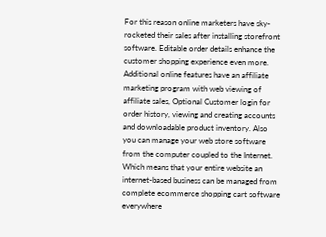For this reason online marketers have sky-rocketed their sales after installing storefront software. Editable order details enhance the customer shopping experience even more. Additional online features have an affiliate marketing program with web viewing of affiliate sales, Optional Customer login for order history, viewing and creating accounts and downloadable product inventory. Also you can manage your web store software from the computer coupled to the Internet. Which means that your entire website an internet-based business can be managed from complete ecommerce shopping cart software everywhere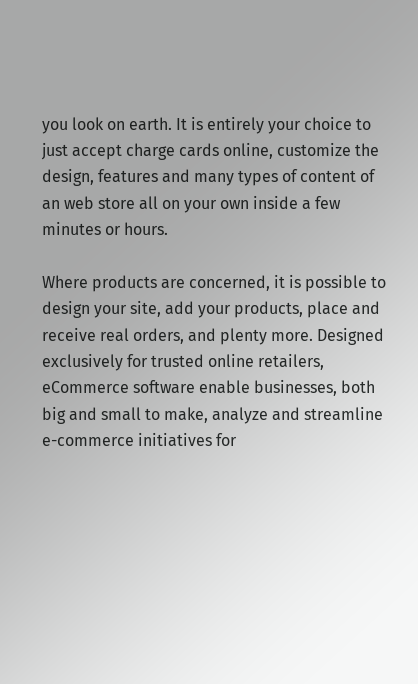you look on earth. It is entirely your choice to just accept charge cards online, customize the design, features and many types of content of an web store all on your own inside a few minutes or hours.

Where products are concerned, it is possible to design your site, add your products, place and receive real orders, and plenty more. Designed exclusively for trusted online retailers, eCommerce software enable businesses, both big and small to make, analyze and streamline e-commerce initiatives for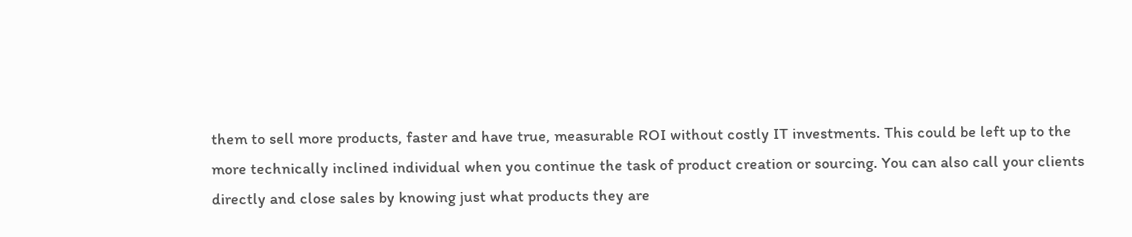them to sell more products, faster and have true, measurable ROI without costly IT investments. This could be left up to the more technically inclined individual when you continue the task of product creation or sourcing. You can also call your clients directly and close sales by knowing just what products they are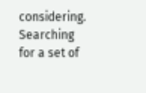considering. Searching for a set of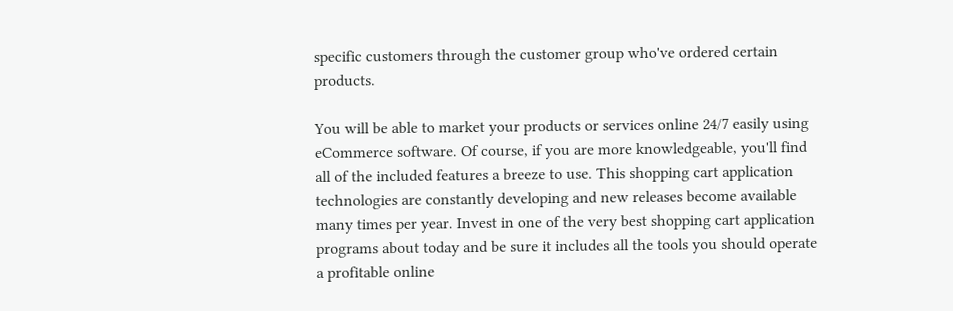specific customers through the customer group who've ordered certain products.

You will be able to market your products or services online 24/7 easily using eCommerce software. Of course, if you are more knowledgeable, you'll find all of the included features a breeze to use. This shopping cart application technologies are constantly developing and new releases become available many times per year. Invest in one of the very best shopping cart application programs about today and be sure it includes all the tools you should operate a profitable online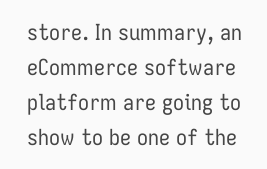store. In summary, an eCommerce software platform are going to show to be one of the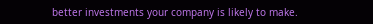better investments your company is likely to make.